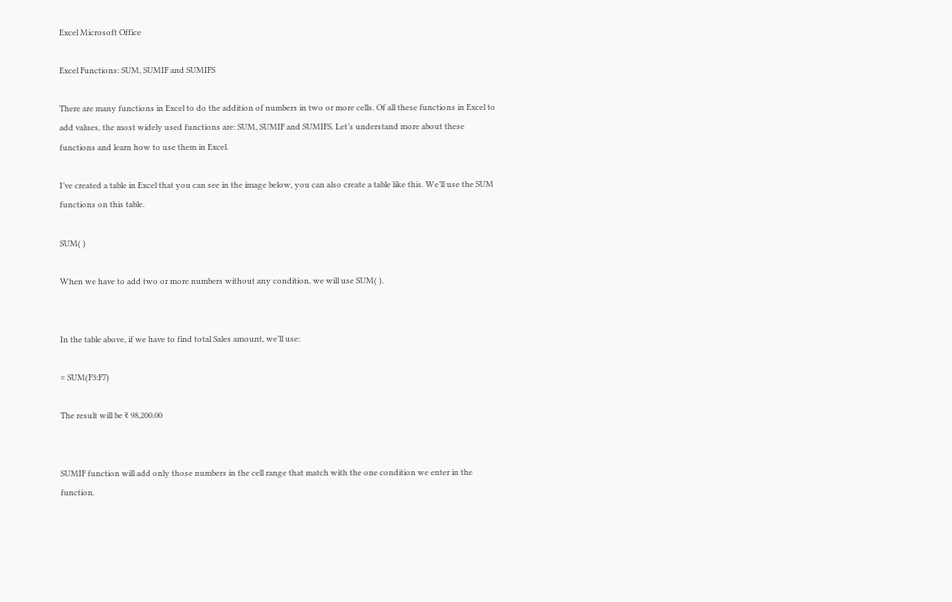Excel Microsoft Office

Excel Functions: SUM, SUMIF and SUMIFS

There are many functions in Excel to do the addition of numbers in two or more cells. Of all these functions in Excel to add values, the most widely used functions are: SUM, SUMIF and SUMIFS. Let’s understand more about these functions and learn how to use them in Excel.

I’ve created a table in Excel that you can see in the image below, you can also create a table like this. We’ll use the SUM functions on this table.

SUM( )

When we have to add two or more numbers without any condition, we will use SUM( ).


In the table above, if we have to find total Sales amount, we’ll use:

= SUM(F3:F7)

The result will be ₹ 98,200.00


SUMIF function will add only those numbers in the cell range that match with the one condition we enter in the function.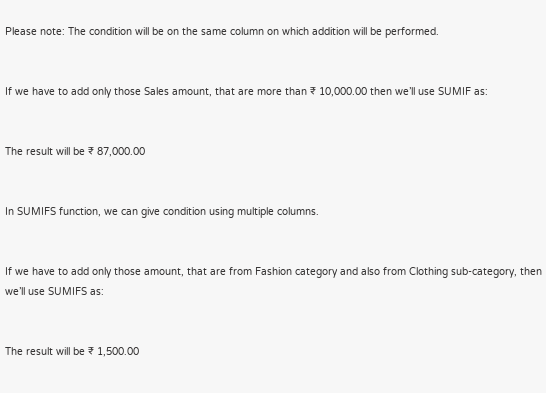Please note: The condition will be on the same column on which addition will be performed.


If we have to add only those Sales amount, that are more than ₹ 10,000.00 then we’ll use SUMIF as:


The result will be ₹ 87,000.00


In SUMIFS function, we can give condition using multiple columns.


If we have to add only those amount, that are from Fashion category and also from Clothing sub-category, then we’ll use SUMIFS as:


The result will be ₹ 1,500.00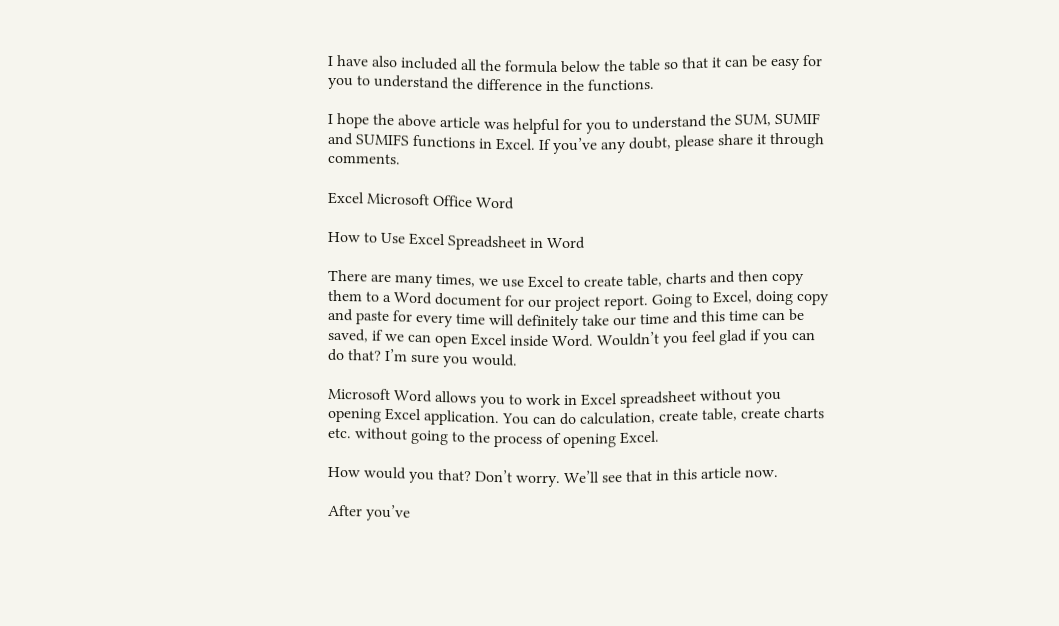I have also included all the formula below the table so that it can be easy for you to understand the difference in the functions.

I hope the above article was helpful for you to understand the SUM, SUMIF and SUMIFS functions in Excel. If you’ve any doubt, please share it through comments.

Excel Microsoft Office Word

How to Use Excel Spreadsheet in Word

There are many times, we use Excel to create table, charts and then copy them to a Word document for our project report. Going to Excel, doing copy and paste for every time will definitely take our time and this time can be saved, if we can open Excel inside Word. Wouldn’t you feel glad if you can do that? I’m sure you would.

Microsoft Word allows you to work in Excel spreadsheet without you opening Excel application. You can do calculation, create table, create charts etc. without going to the process of opening Excel.

How would you that? Don’t worry. We’ll see that in this article now.

After you’ve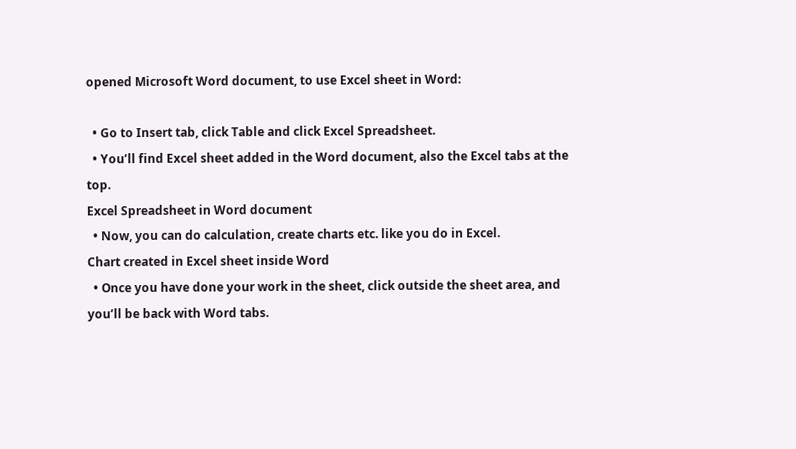opened Microsoft Word document, to use Excel sheet in Word:

  • Go to Insert tab, click Table and click Excel Spreadsheet.
  • You’ll find Excel sheet added in the Word document, also the Excel tabs at the top.
Excel Spreadsheet in Word document
  • Now, you can do calculation, create charts etc. like you do in Excel.
Chart created in Excel sheet inside Word
  • Once you have done your work in the sheet, click outside the sheet area, and you’ll be back with Word tabs.